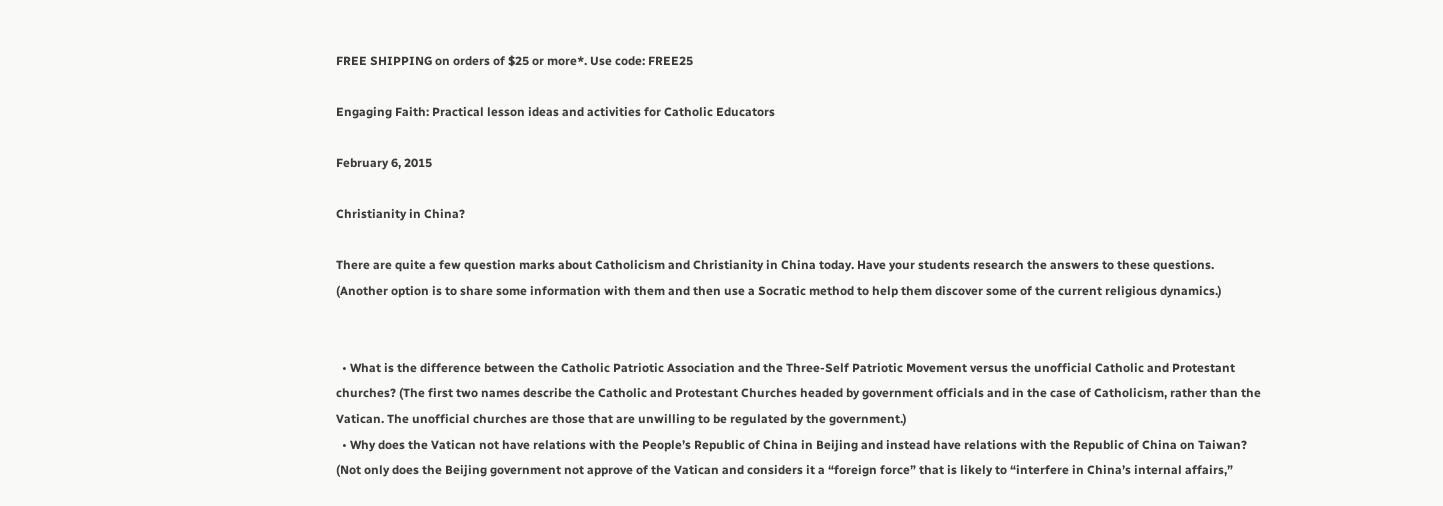FREE SHIPPING on orders of $25 or more*. Use code: FREE25

Engaging Faith: Practical lesson ideas and activities for Catholic Educators

February 6, 2015

Christianity in China?

There are quite a few question marks about Catholicism and Christianity in China today. Have your students research the answers to these questions. (Another option is to share some information with them and then use a Socratic method to help them discover some of the current religious dynamics.)


  • What is the difference between the Catholic Patriotic Association and the Three-Self Patriotic Movement versus the unofficial Catholic and Protestant churches? (The first two names describe the Catholic and Protestant Churches headed by government officials and in the case of Catholicism, rather than the Vatican. The unofficial churches are those that are unwilling to be regulated by the government.)
  • Why does the Vatican not have relations with the People’s Republic of China in Beijing and instead have relations with the Republic of China on Taiwan? (Not only does the Beijing government not approve of the Vatican and considers it a “foreign force” that is likely to “interfere in China’s internal affairs,”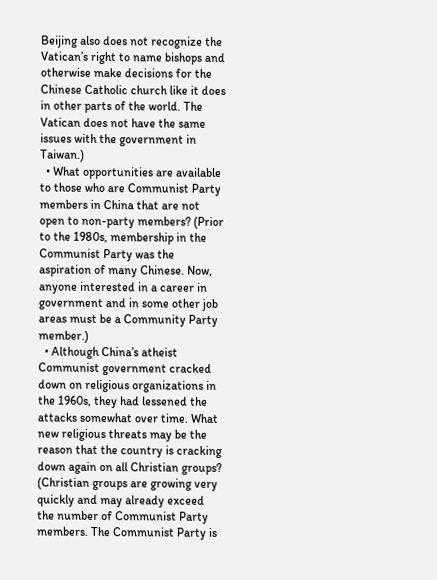Beijing also does not recognize the Vatican’s right to name bishops and otherwise make decisions for the Chinese Catholic church like it does in other parts of the world. The Vatican does not have the same issues with the government in Taiwan.)
  • What opportunities are available to those who are Communist Party members in China that are not open to non-party members? (Prior to the 1980s, membership in the Communist Party was the aspiration of many Chinese. Now, anyone interested in a career in government and in some other job areas must be a Community Party member.)
  • Although China’s atheist Communist government cracked down on religious organizations in the 1960s, they had lessened the attacks somewhat over time. What new religious threats may be the reason that the country is cracking down again on all Christian groups? (Christian groups are growing very quickly and may already exceed the number of Communist Party members. The Communist Party is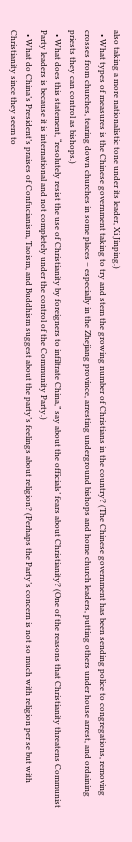also taking a more nationalistic tone under its leader, Xi Jinping.)
  • What types of measures is the Chinese government taking to try and stem the growing number of Christians in the country? (The Chinese government has been sending police to congregations, removing crosses from churches, tearing down churches in some places – especially in the Zhejiang province, arresting underground bishops and home church leaders, putting others under house arrest, and ordaining priests they can control as bishops.)
  • What does this statement, “resolutely resist the use of Christianity by foreigners to infiltrate China,” say about the officials’ fears about Christianity? (One of the reasons that Christianity threatens Communist Party leaders is because it is international and not completely under the control of the Community Party.)
  • What do China’s President’s praises of Confucianism, Taoism, and Buddhism suggest about the party’s feelings about religion? (Perhaps the Party’s concern is not so much with religion per se but with Christianity since they seem to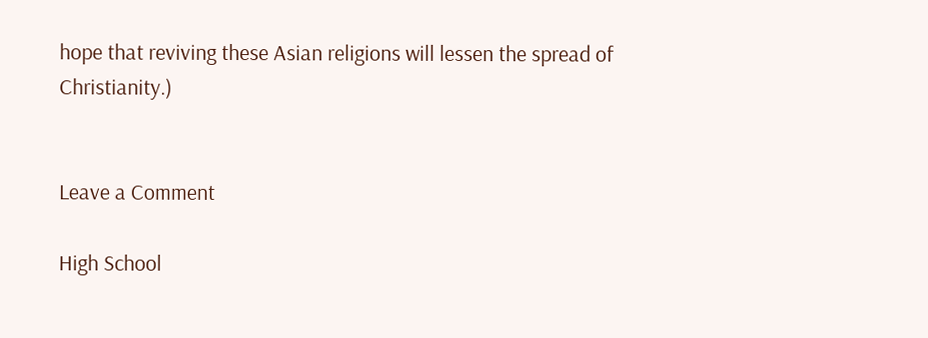hope that reviving these Asian religions will lessen the spread of Christianity.)


Leave a Comment

High School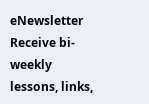eNewsletter
Receive bi-weekly lessons, links,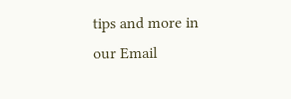tips and more in our Email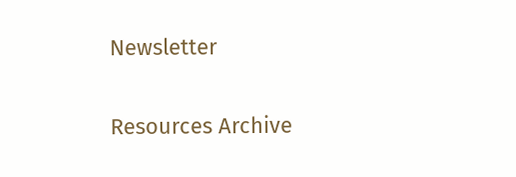Newsletter

Resources Archive